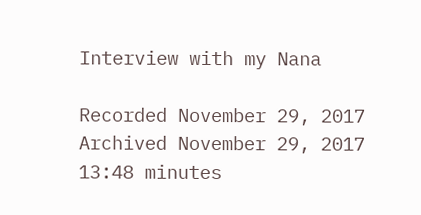Interview with my Nana

Recorded November 29, 2017 Archived November 29, 2017 13:48 minutes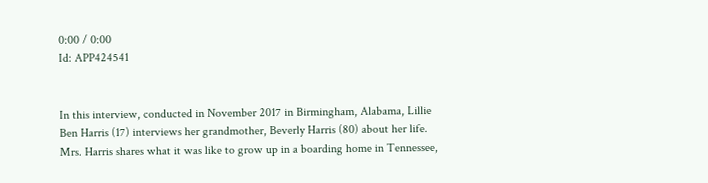0:00 / 0:00
Id: APP424541


In this interview, conducted in November 2017 in Birmingham, Alabama, Lillie Ben Harris (17) interviews her grandmother, Beverly Harris (80) about her life. Mrs. Harris shares what it was like to grow up in a boarding home in Tennessee,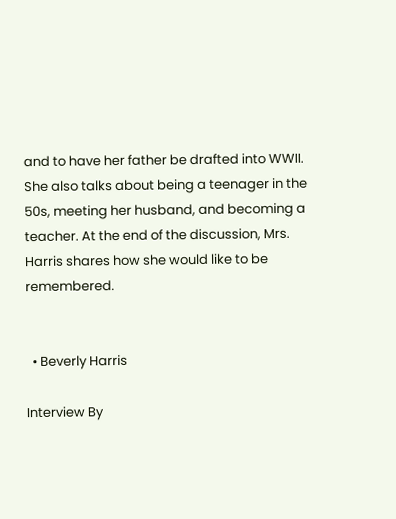and to have her father be drafted into WWII. She also talks about being a teenager in the 50s, meeting her husband, and becoming a teacher. At the end of the discussion, Mrs. Harris shares how she would like to be remembered.


  • Beverly Harris

Interview By